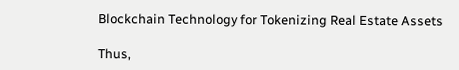Blockchain Technology for Tokenizing Real Estate Assets

Thus,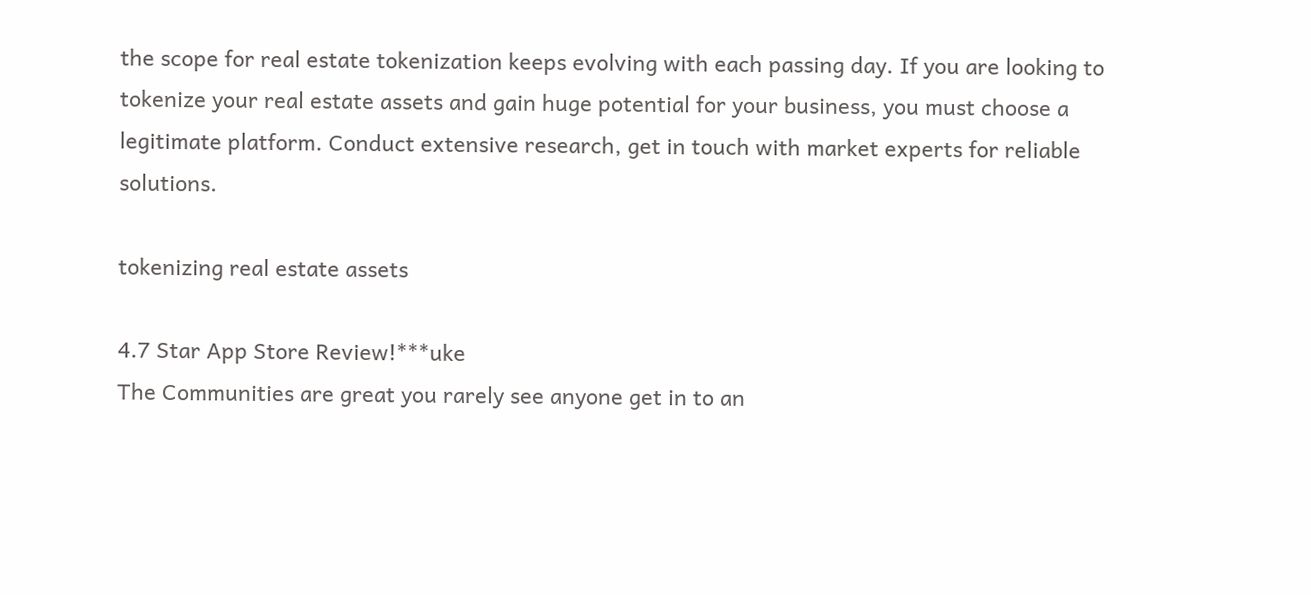the scope for real estate tokenization keeps evolving with each passing day. If you are looking to tokenize your real estate assets and gain huge potential for your business, you must choose a legitimate platform. Conduct extensive research, get in touch with market experts for reliable solutions.

tokenizing real estate assets

4.7 Star App Store Review!***uke
The Communities are great you rarely see anyone get in to an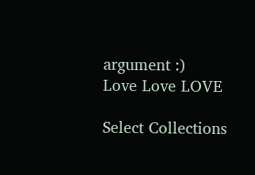argument :)
Love Love LOVE

Select Collections